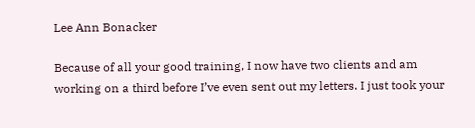Lee Ann Bonacker

Because of all your good training, I now have two clients and am working on a third before I’ve even sent out my letters. I just took your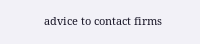advice to contact firms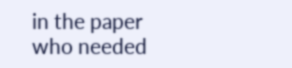in the paper who needed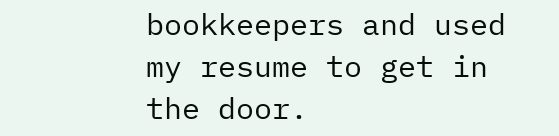bookkeepers and used my resume to get in the door.